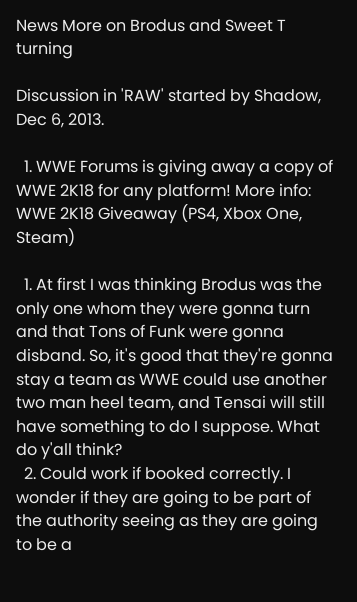News More on Brodus and Sweet T turning

Discussion in 'RAW' started by Shadow, Dec 6, 2013.

  1. WWE Forums is giving away a copy of WWE 2K18 for any platform! More info: WWE 2K18 Giveaway (PS4, Xbox One, Steam)

  1. At first I was thinking Brodus was the only one whom they were gonna turn and that Tons of Funk were gonna disband. So, it's good that they're gonna stay a team as WWE could use another two man heel team, and Tensai will still have something to do I suppose. What do y'all think?
  2. Could work if booked correctly. I wonder if they are going to be part of the authority seeing as they are going to be a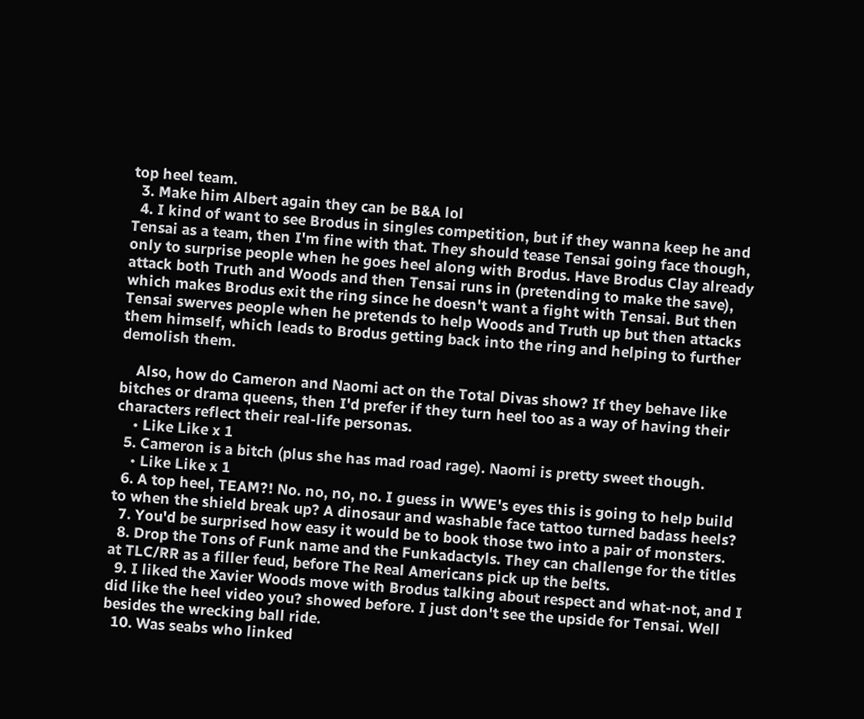top heel team.
  3. Make him Albert again they can be B&A lol
  4. I kind of want to see Brodus in singles competition, but if they wanna keep he and Tensai as a team, then I'm fine with that. They should tease Tensai going face though, only to surprise people when he goes heel along with Brodus. Have Brodus Clay already attack both Truth and Woods and then Tensai runs in (pretending to make the save), which makes Brodus exit the ring since he doesn't want a fight with Tensai. But then Tensai swerves people when he pretends to help Woods and Truth up but then attacks them himself, which leads to Brodus getting back into the ring and helping to further demolish them.

    Also, how do Cameron and Naomi act on the Total Divas show? If they behave like bitches or drama queens, then I'd prefer if they turn heel too as a way of having their characters reflect their real-life personas.
    • Like Like x 1
  5. Cameron is a bitch (plus she has mad road rage). Naomi is pretty sweet though.
    • Like Like x 1
  6. A top heel, TEAM?! No. no, no, no. I guess in WWE's eyes this is going to help build to when the shield break up? A dinosaur and washable face tattoo turned badass heels?
  7. You'd be surprised how easy it would be to book those two into a pair of monsters.
  8. Drop the Tons of Funk name and the Funkadactyls. They can challenge for the titles at TLC/RR as a filler feud, before The Real Americans pick up the belts.
  9. I liked the Xavier Woods move with Brodus talking about respect and what-not, and I did like the heel video you? showed before. I just don't see the upside for Tensai. Well besides the wrecking ball ride.
  10. Was seabs who linked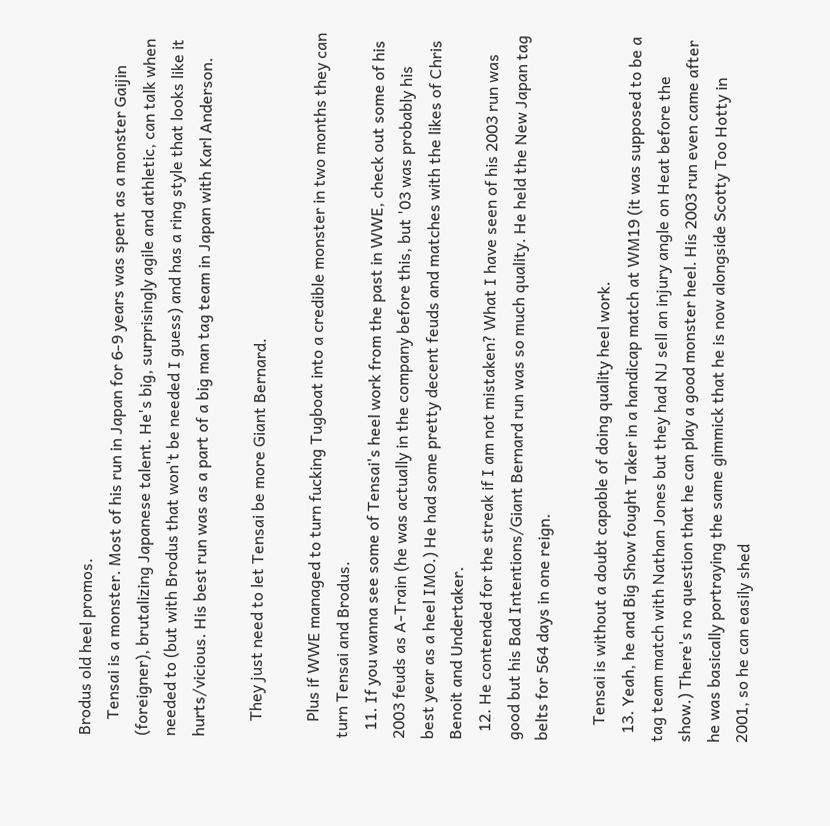Brodus old heel promos.
    Tensai is a monster. Most of his run in Japan for 6-9 years was spent as a monster Gaijin (foreigner), brutalizing Japanese talent. He's big, surprisingly agile and athletic, can talk when needed to (but with Brodus that won't be needed I guess) and has a ring style that looks like it hurts/vicious. His best run was as a part of a big man tag team in Japan with Karl Anderson.

    They just need to let Tensai be more Giant Bernard.

    Plus if WWE managed to turn fucking Tugboat into a credible monster in two months they can turn Tensai and Brodus.
  11. If you wanna see some of Tensai's heel work from the past in WWE, check out some of his 2003 feuds as A-Train (he was actually in the company before this, but '03 was probably his best year as a heel IMO.) He had some pretty decent feuds and matches with the likes of Chris Benoit and Undertaker.
  12. He contended for the streak if I am not mistaken? What I have seen of his 2003 run was good but his Bad Intentions/Giant Bernard run was so much quality. He held the New Japan tag belts for 564 days in one reign.

    Tensai is without a doubt capable of doing quality heel work.
  13. Yeah, he and Big Show fought Taker in a handicap match at WM19 (it was supposed to be a tag team match with Nathan Jones but they had NJ sell an injury angle on Heat before the show.) There's no question that he can play a good monster heel. His 2003 run even came after he was basically portraying the same gimmick that he is now alongside Scotty Too Hotty in 2001, so he can easily shed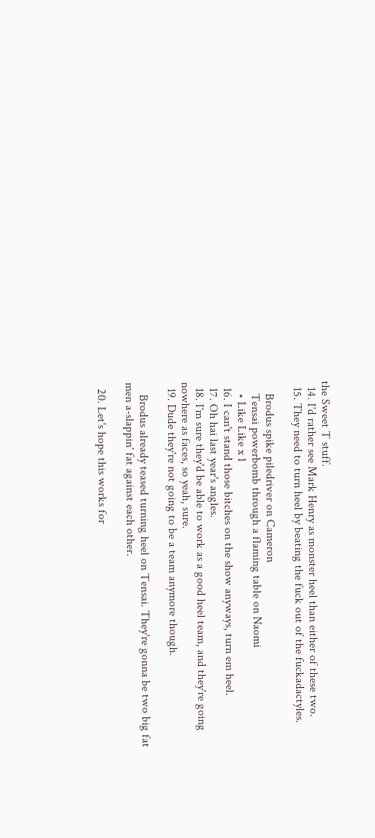the Sweet T stuff.
  14. I'd rather see Mark Henry as monster heel than either of these two.
  15. They need to turn heel by beating the fuck out of the fuckadactyles.

    Brodus spike piledriver on Cameron
    Tensai powerbomb through a flaming table on Naomi
    • Like Like x 1
  16. I can't stand those bitches on the show anyways, turn em heel.
  17. Oh hai last year's angles.
  18. I'm sure they'd be able to work as a good heel team, and they're going nowhere as faces, so yeah, sure.
  19. Dude they're not going to be a team anymore though.

    Brodus already teased turning heel on Tensai. They're gonna be two big fat men a-slappin' fat against each other.

  20. Let's hope this works for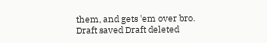them, and gets 'em over bro.
Draft saved Draft deleted